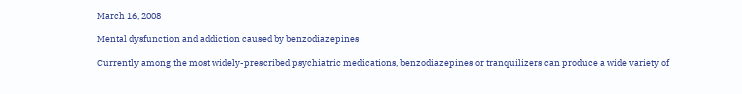March 16, 2008

Mental dysfunction and addiction caused by benzodiazepines

Currently among the most widely-prescribed psychiatric medications, benzodiazepines or tranquilizers can produce a wide variety of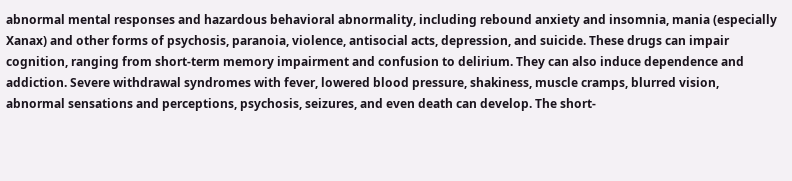abnormal mental responses and hazardous behavioral abnormality, including rebound anxiety and insomnia, mania (especially Xanax) and other forms of psychosis, paranoia, violence, antisocial acts, depression, and suicide. These drugs can impair cognition, ranging from short-term memory impairment and confusion to delirium. They can also induce dependence and addiction. Severe withdrawal syndromes with fever, lowered blood pressure, shakiness, muscle cramps, blurred vision,  abnormal sensations and perceptions, psychosis, seizures, and even death can develop. The short-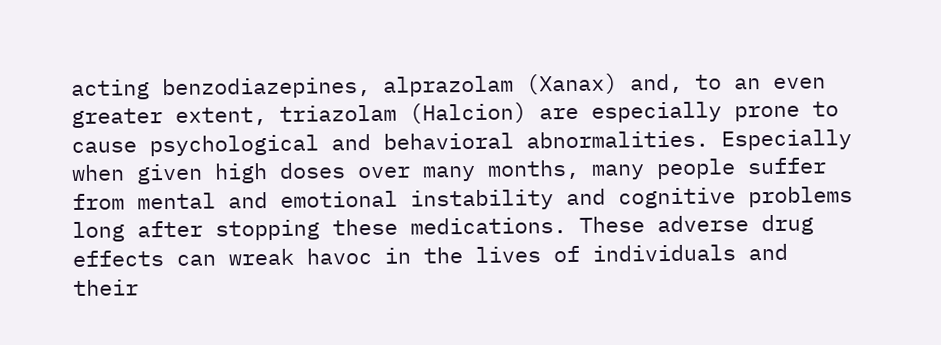acting benzodiazepines, alprazolam (Xanax) and, to an even greater extent, triazolam (Halcion) are especially prone to cause psychological and behavioral abnormalities. Especially when given high doses over many months, many people suffer from mental and emotional instability and cognitive problems long after stopping these medications. These adverse drug effects can wreak havoc in the lives of individuals and their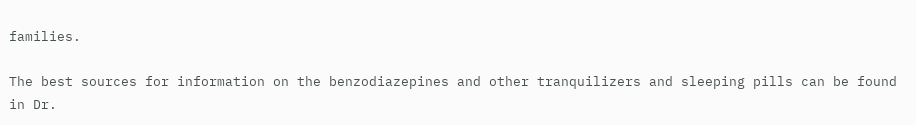families.

The best sources for information on the benzodiazepines and other tranquilizers and sleeping pills can be found in Dr.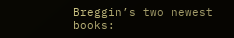Breggin’s two newest books: